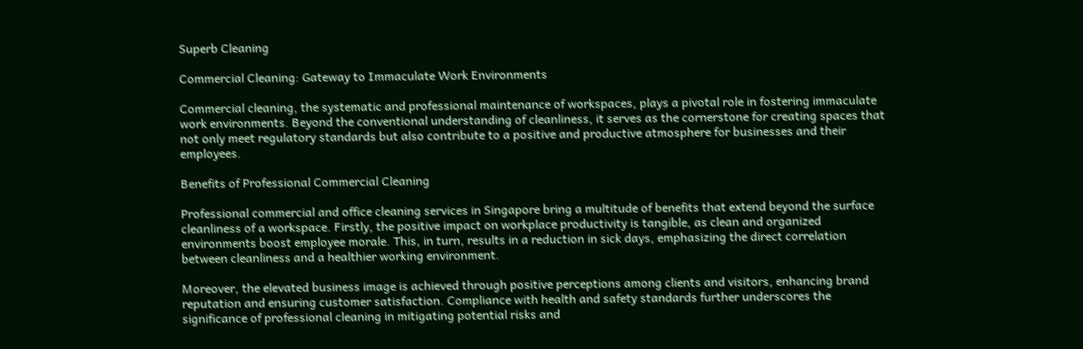Superb Cleaning

Commercial Cleaning: Gateway to Immaculate Work Environments

Commercial cleaning, the systematic and professional maintenance of workspaces, plays a pivotal role in fostering immaculate work environments. Beyond the conventional understanding of cleanliness, it serves as the cornerstone for creating spaces that not only meet regulatory standards but also contribute to a positive and productive atmosphere for businesses and their employees.

Benefits of Professional Commercial Cleaning

Professional commercial and office cleaning services in Singapore bring a multitude of benefits that extend beyond the surface cleanliness of a workspace. Firstly, the positive impact on workplace productivity is tangible, as clean and organized environments boost employee morale. This, in turn, results in a reduction in sick days, emphasizing the direct correlation between cleanliness and a healthier working environment.

Moreover, the elevated business image is achieved through positive perceptions among clients and visitors, enhancing brand reputation and ensuring customer satisfaction. Compliance with health and safety standards further underscores the significance of professional cleaning in mitigating potential risks and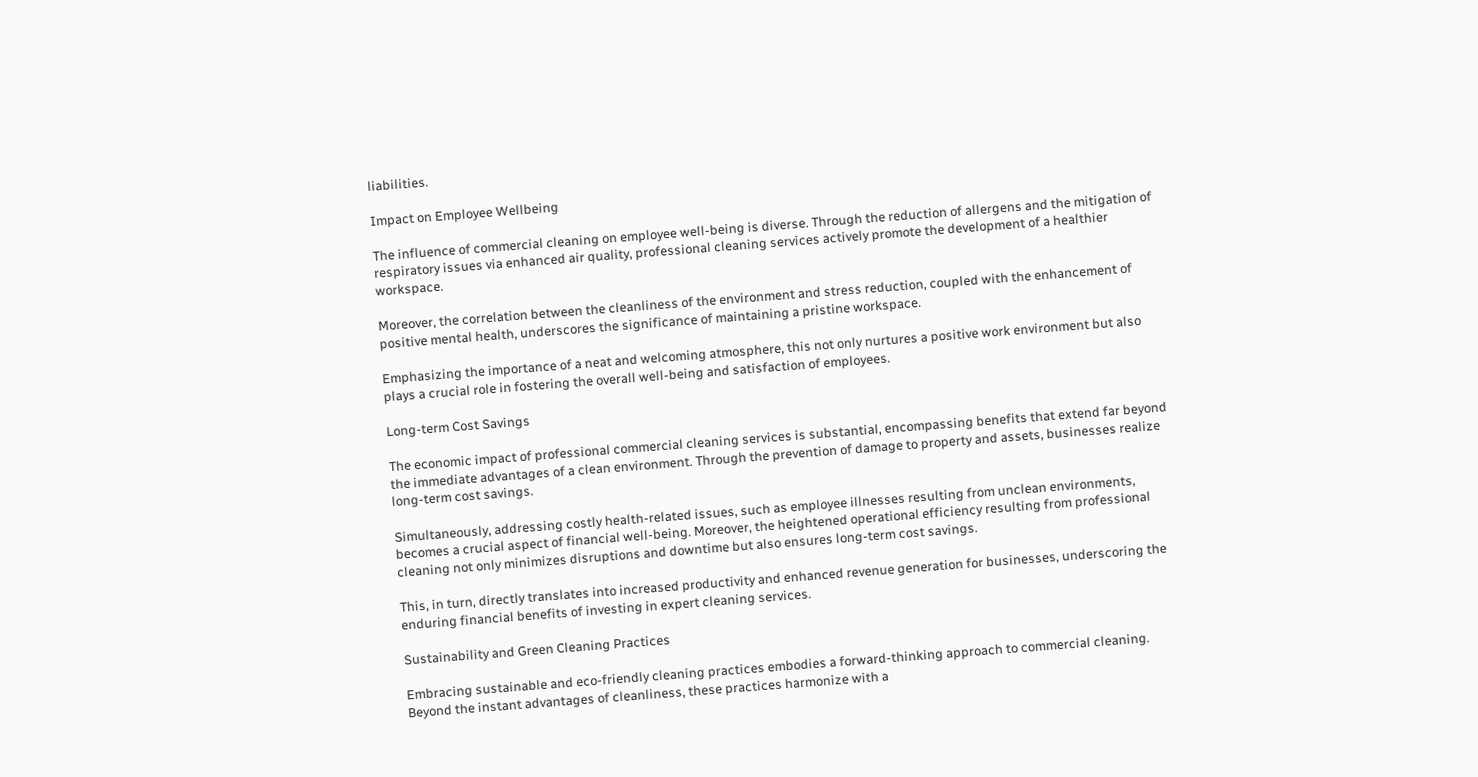liabilities.

Impact on Employee Wellbeing

The influence of commercial cleaning on employee well-being is diverse. Through the reduction of allergens and the mitigation of respiratory issues via enhanced air quality, professional cleaning services actively promote the development of a healthier workspace.

Moreover, the correlation between the cleanliness of the environment and stress reduction, coupled with the enhancement of positive mental health, underscores the significance of maintaining a pristine workspace.

Emphasizing the importance of a neat and welcoming atmosphere, this not only nurtures a positive work environment but also plays a crucial role in fostering the overall well-being and satisfaction of employees.

Long-term Cost Savings

The economic impact of professional commercial cleaning services is substantial, encompassing benefits that extend far beyond the immediate advantages of a clean environment. Through the prevention of damage to property and assets, businesses realize long-term cost savings.

Simultaneously, addressing costly health-related issues, such as employee illnesses resulting from unclean environments, becomes a crucial aspect of financial well-being. Moreover, the heightened operational efficiency resulting from professional cleaning not only minimizes disruptions and downtime but also ensures long-term cost savings.

This, in turn, directly translates into increased productivity and enhanced revenue generation for businesses, underscoring the enduring financial benefits of investing in expert cleaning services.

Sustainability and Green Cleaning Practices

Embracing sustainable and eco-friendly cleaning practices embodies a forward-thinking approach to commercial cleaning. Beyond the instant advantages of cleanliness, these practices harmonize with a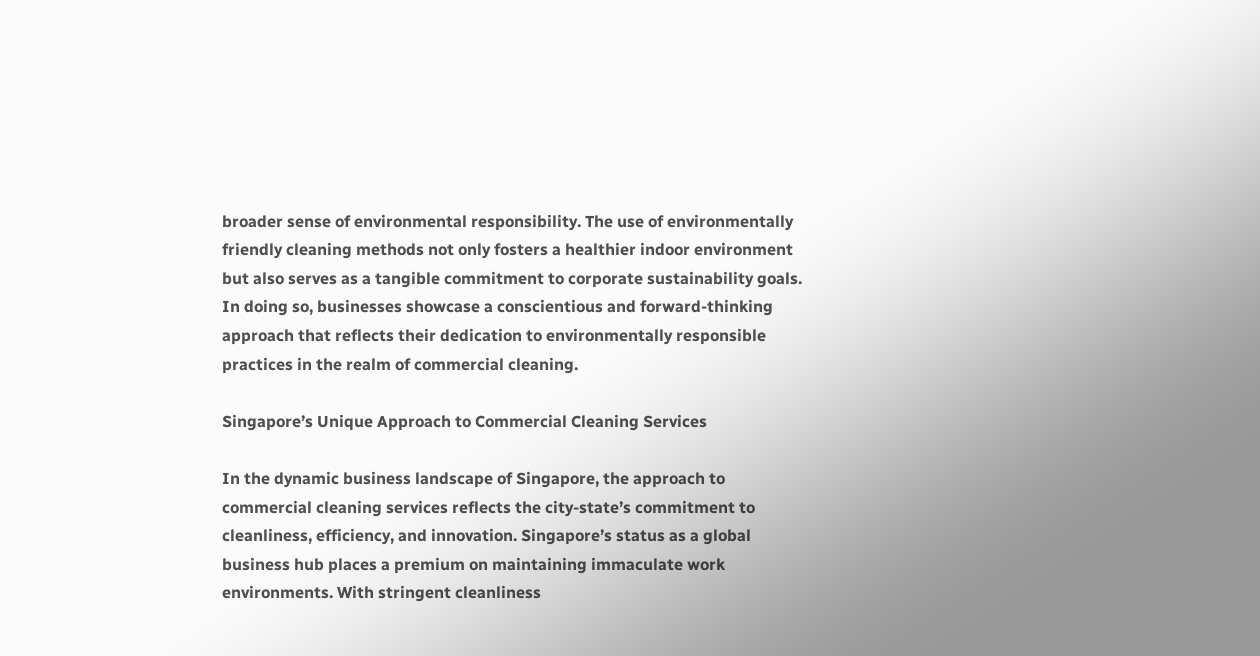broader sense of environmental responsibility. The use of environmentally friendly cleaning methods not only fosters a healthier indoor environment but also serves as a tangible commitment to corporate sustainability goals. In doing so, businesses showcase a conscientious and forward-thinking approach that reflects their dedication to environmentally responsible practices in the realm of commercial cleaning.

Singapore’s Unique Approach to Commercial Cleaning Services

In the dynamic business landscape of Singapore, the approach to commercial cleaning services reflects the city-state’s commitment to cleanliness, efficiency, and innovation. Singapore’s status as a global business hub places a premium on maintaining immaculate work environments. With stringent cleanliness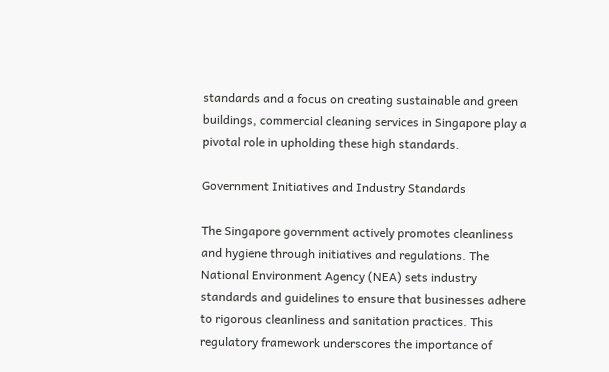standards and a focus on creating sustainable and green buildings, commercial cleaning services in Singapore play a pivotal role in upholding these high standards.

Government Initiatives and Industry Standards

The Singapore government actively promotes cleanliness and hygiene through initiatives and regulations. The National Environment Agency (NEA) sets industry standards and guidelines to ensure that businesses adhere to rigorous cleanliness and sanitation practices. This regulatory framework underscores the importance of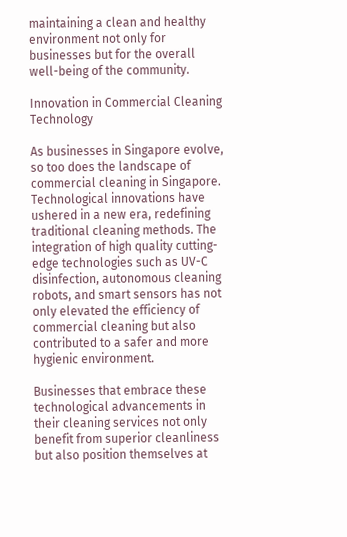maintaining a clean and healthy environment not only for businesses but for the overall well-being of the community.

Innovation in Commercial Cleaning Technology

As businesses in Singapore evolve, so too does the landscape of commercial cleaning in Singapore. Technological innovations have ushered in a new era, redefining traditional cleaning methods. The integration of high quality cutting-edge technologies such as UV-C disinfection, autonomous cleaning robots, and smart sensors has not only elevated the efficiency of commercial cleaning but also contributed to a safer and more hygienic environment.

Businesses that embrace these technological advancements in their cleaning services not only benefit from superior cleanliness but also position themselves at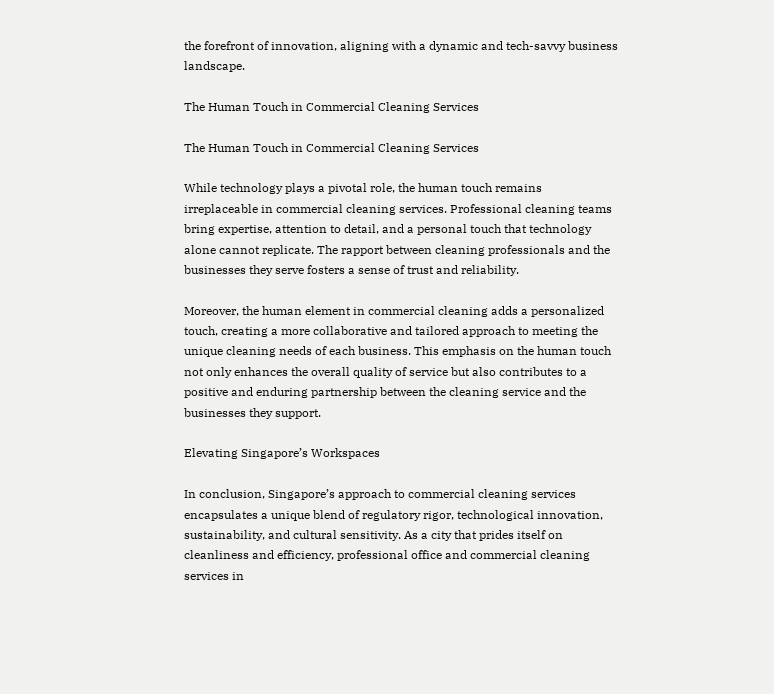the forefront of innovation, aligning with a dynamic and tech-savvy business landscape.

The Human Touch in Commercial Cleaning Services

The Human Touch in Commercial Cleaning Services

While technology plays a pivotal role, the human touch remains irreplaceable in commercial cleaning services. Professional cleaning teams bring expertise, attention to detail, and a personal touch that technology alone cannot replicate. The rapport between cleaning professionals and the businesses they serve fosters a sense of trust and reliability.

Moreover, the human element in commercial cleaning adds a personalized touch, creating a more collaborative and tailored approach to meeting the unique cleaning needs of each business. This emphasis on the human touch not only enhances the overall quality of service but also contributes to a positive and enduring partnership between the cleaning service and the businesses they support.

Elevating Singapore’s Workspaces

In conclusion, Singapore’s approach to commercial cleaning services encapsulates a unique blend of regulatory rigor, technological innovation, sustainability, and cultural sensitivity. As a city that prides itself on cleanliness and efficiency, professional office and commercial cleaning services in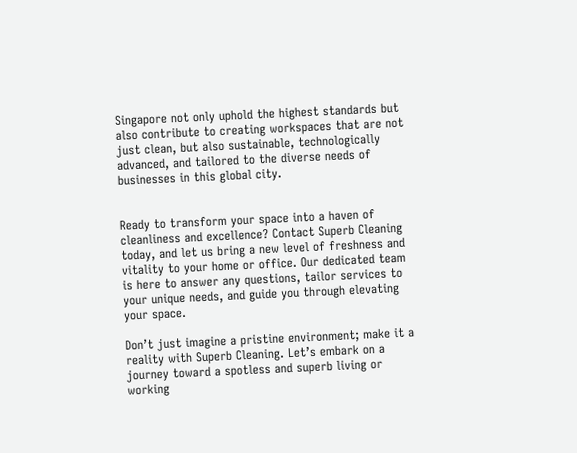Singapore not only uphold the highest standards but also contribute to creating workspaces that are not just clean, but also sustainable, technologically advanced, and tailored to the diverse needs of businesses in this global city.


Ready to transform your space into a haven of cleanliness and excellence? Contact Superb Cleaning today, and let us bring a new level of freshness and vitality to your home or office. Our dedicated team is here to answer any questions, tailor services to your unique needs, and guide you through elevating your space.

Don’t just imagine a pristine environment; make it a reality with Superb Cleaning. Let’s embark on a journey toward a spotless and superb living or working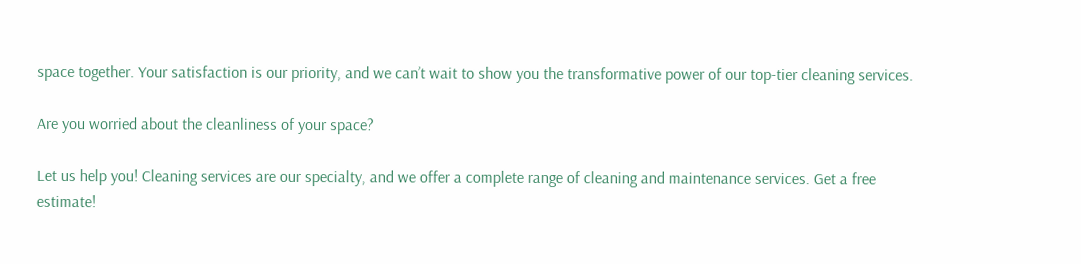space together. Your satisfaction is our priority, and we can’t wait to show you the transformative power of our top-tier cleaning services.

Are you worried about the cleanliness of your space?

Let us help you! Cleaning services are our specialty, and we offer a complete range of cleaning and maintenance services. Get a free estimate!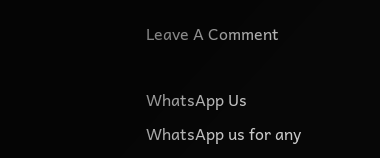Leave A Comment

WhatsApp Us
WhatsApp us for any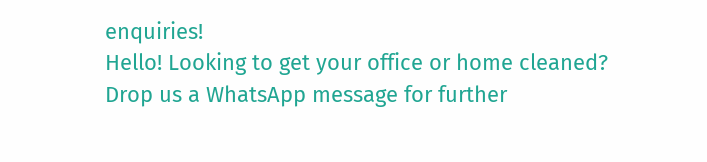enquiries!
Hello! Looking to get your office or home cleaned?
Drop us a WhatsApp message for further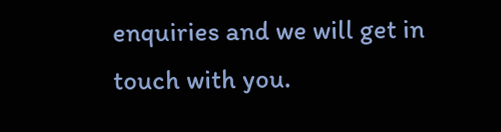enquiries and we will get in touch with you.